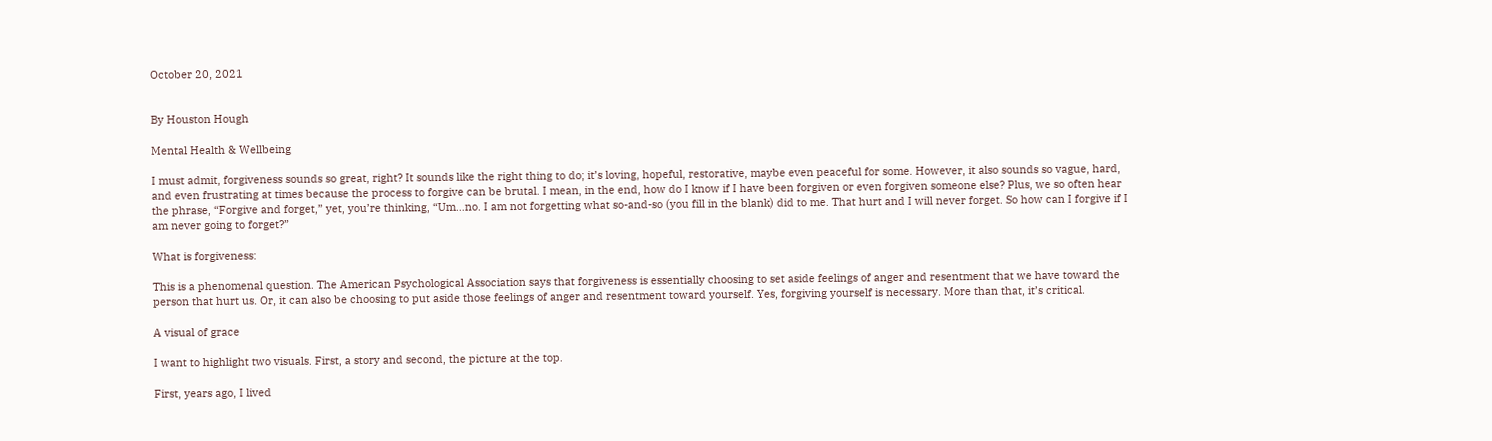October 20, 2021


By Houston Hough

Mental Health & Wellbeing

I must admit, forgiveness sounds so great, right? It sounds like the right thing to do; it’s loving, hopeful, restorative, maybe even peaceful for some. However, it also sounds so vague, hard, and even frustrating at times because the process to forgive can be brutal. I mean, in the end, how do I know if I have been forgiven or even forgiven someone else? Plus, we so often hear the phrase, “Forgive and forget,” yet, you’re thinking, “Um…no. I am not forgetting what so-and-so (you fill in the blank) did to me. That hurt and I will never forget. So how can I forgive if I am never going to forget?”

What is forgiveness:

This is a phenomenal question. The American Psychological Association says that forgiveness is essentially choosing to set aside feelings of anger and resentment that we have toward the person that hurt us. Or, it can also be choosing to put aside those feelings of anger and resentment toward yourself. Yes, forgiving yourself is necessary. More than that, it’s critical.

A visual of grace

I want to highlight two visuals. First, a story and second, the picture at the top.

First, years ago, I lived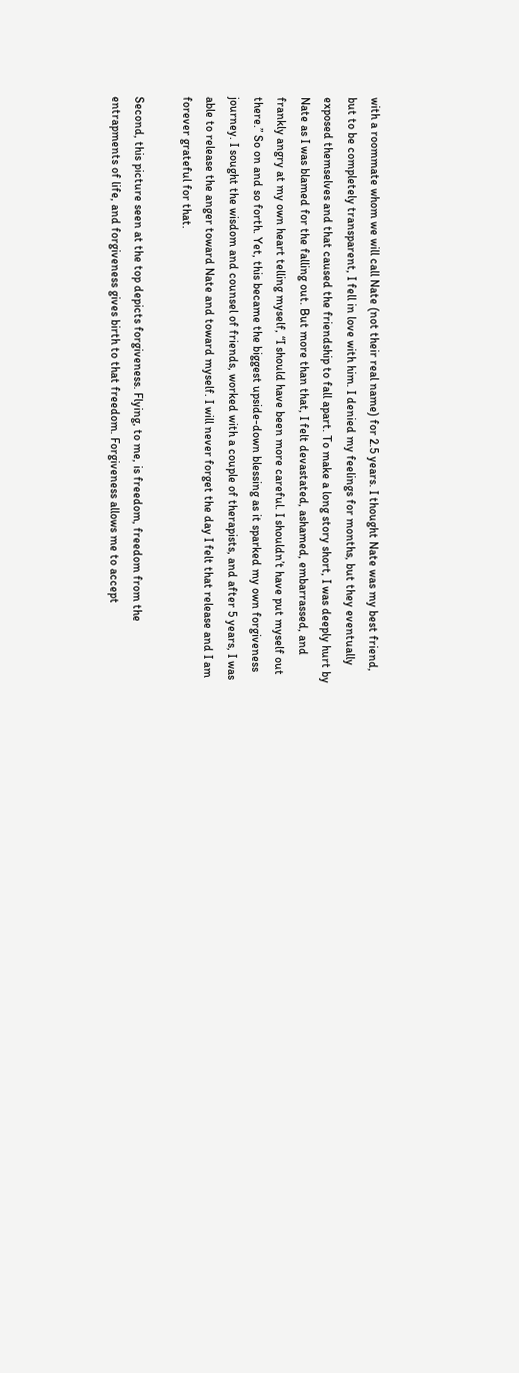with a roommate whom we will call Nate (not their real name) for 2.5 years. I thought Nate was my best friend, but to be completely transparent, I fell in love with him. I denied my feelings for months, but they eventually exposed themselves and that caused the friendship to fall apart. To make a long story short, I was deeply hurt by Nate as I was blamed for the falling out. But more than that, I felt devastated, ashamed, embarrassed, and frankly angry at my own heart telling myself, “I should have been more careful. I shouldn’t have put myself out there.” So on and so forth. Yet, this became the biggest upside-down blessing as it sparked my own forgiveness journey. I sought the wisdom and counsel of friends, worked with a couple of therapists, and after 5 years, I was able to release the anger toward Nate and toward myself. I will never forget the day I felt that release and I am forever grateful for that.

Second, this picture seen at the top depicts forgiveness. Flying, to me, is freedom, freedom from the entrapments of life, and forgiveness gives birth to that freedom. Forgiveness allows me to accept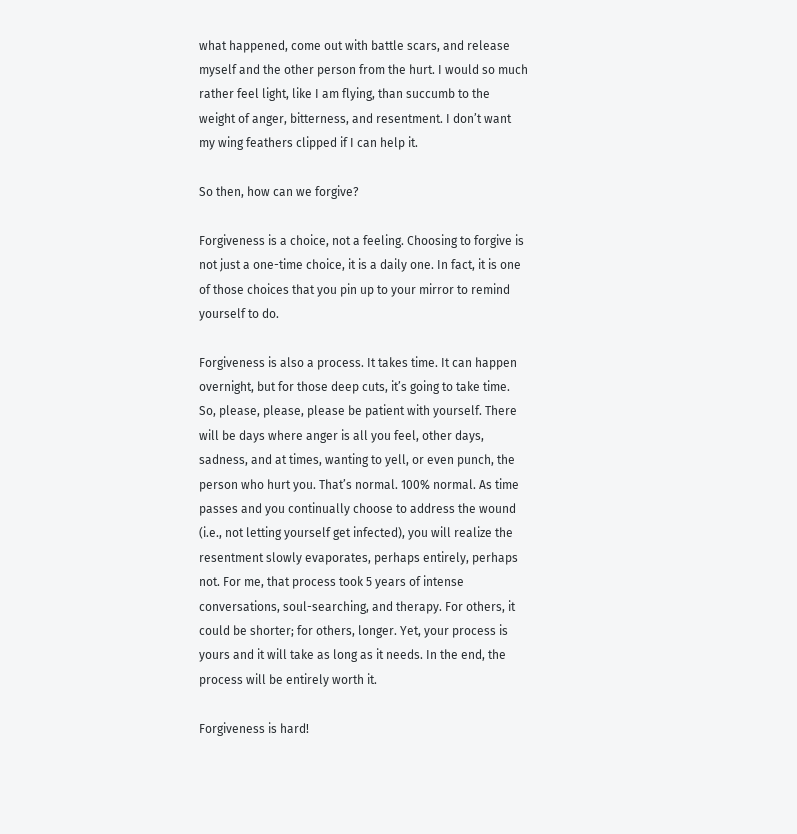what happened, come out with battle scars, and release myself and the other person from the hurt. I would so much rather feel light, like I am flying, than succumb to the weight of anger, bitterness, and resentment. I don’t want my wing feathers clipped if I can help it.

So then, how can we forgive?

Forgiveness is a choice, not a feeling. Choosing to forgive is not just a one-time choice, it is a daily one. In fact, it is one of those choices that you pin up to your mirror to remind yourself to do.

Forgiveness is also a process. It takes time. It can happen overnight, but for those deep cuts, it’s going to take time. So, please, please, please be patient with yourself. There will be days where anger is all you feel, other days, sadness, and at times, wanting to yell, or even punch, the person who hurt you. That’s normal. 100% normal. As time passes and you continually choose to address the wound (i.e., not letting yourself get infected), you will realize the resentment slowly evaporates, perhaps entirely, perhaps not. For me, that process took 5 years of intense conversations, soul-searching, and therapy. For others, it could be shorter; for others, longer. Yet, your process is yours and it will take as long as it needs. In the end, the process will be entirely worth it.

Forgiveness is hard!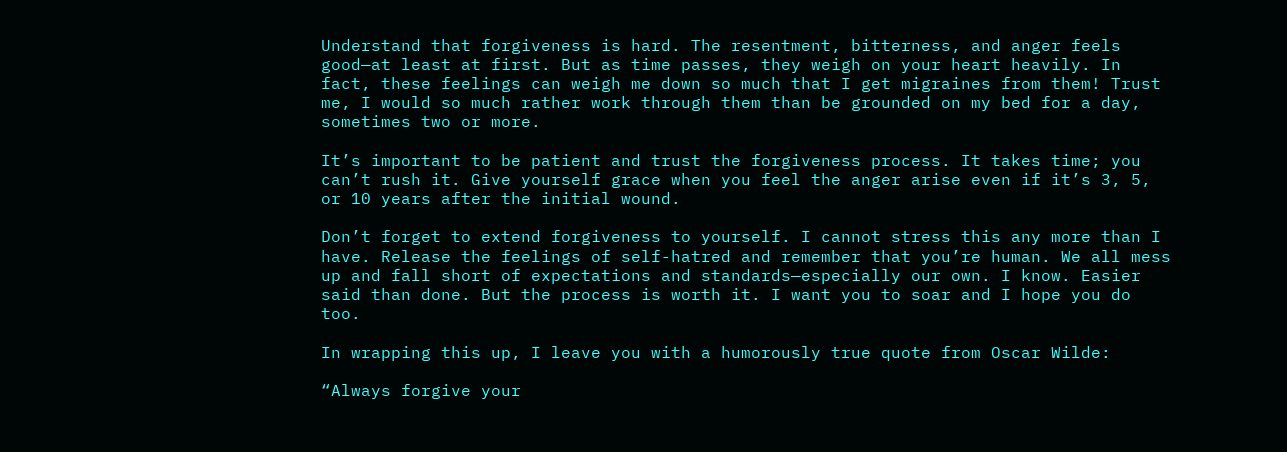Understand that forgiveness is hard. The resentment, bitterness, and anger feels good—at least at first. But as time passes, they weigh on your heart heavily. In fact, these feelings can weigh me down so much that I get migraines from them! Trust me, I would so much rather work through them than be grounded on my bed for a day, sometimes two or more.

It’s important to be patient and trust the forgiveness process. It takes time; you can’t rush it. Give yourself grace when you feel the anger arise even if it’s 3, 5, or 10 years after the initial wound.

Don’t forget to extend forgiveness to yourself. I cannot stress this any more than I have. Release the feelings of self-hatred and remember that you’re human. We all mess up and fall short of expectations and standards—especially our own. I know. Easier said than done. But the process is worth it. I want you to soar and I hope you do too.

In wrapping this up, I leave you with a humorously true quote from Oscar Wilde:

“Always forgive your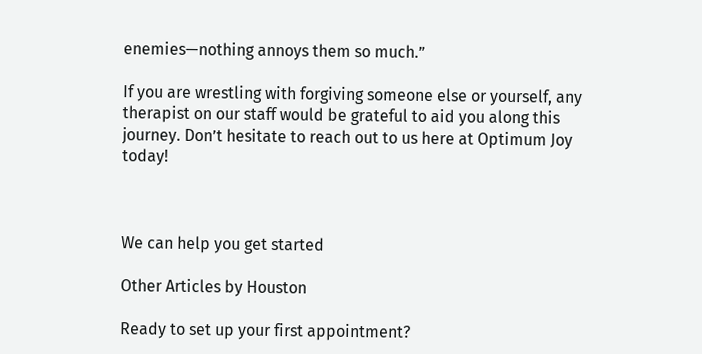enemies—nothing annoys them so much.”

If you are wrestling with forgiving someone else or yourself, any therapist on our staff would be grateful to aid you along this journey. Don’t hesitate to reach out to us here at Optimum Joy today!



We can help you get started

Other Articles by Houston

Ready to set up your first appointment?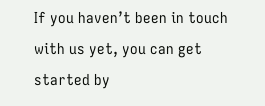If you haven’t been in touch with us yet, you can get started by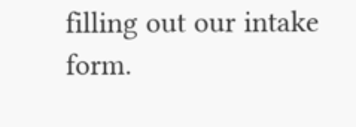filling out our intake form.